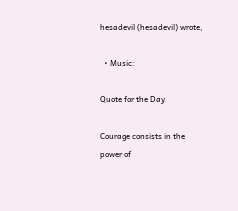hesadevil (hesadevil) wrote,

  • Music:

Quote for the Day

Courage consists in the power of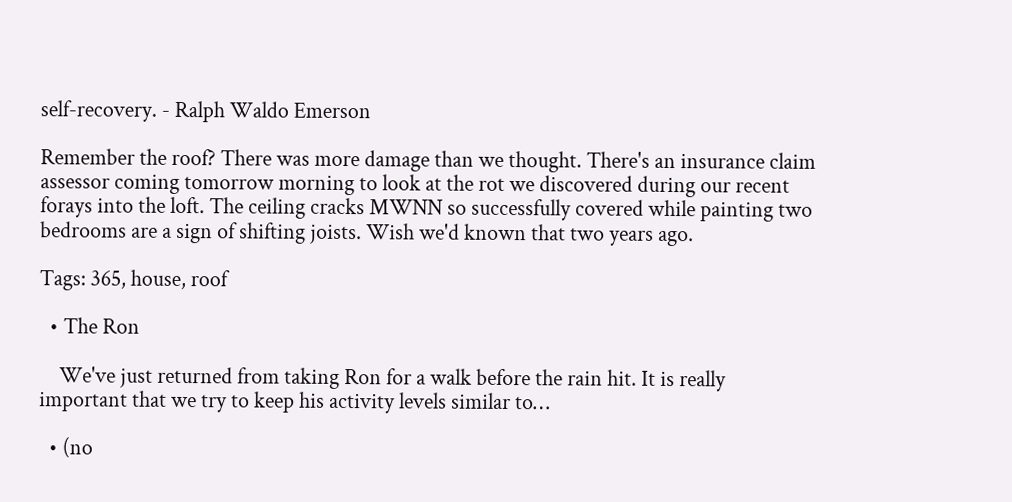self-recovery. - Ralph Waldo Emerson

Remember the roof? There was more damage than we thought. There's an insurance claim assessor coming tomorrow morning to look at the rot we discovered during our recent forays into the loft. The ceiling cracks MWNN so successfully covered while painting two bedrooms are a sign of shifting joists. Wish we'd known that two years ago.

Tags: 365, house, roof

  • The Ron

    We've just returned from taking Ron for a walk before the rain hit. It is really important that we try to keep his activity levels similar to…

  • (no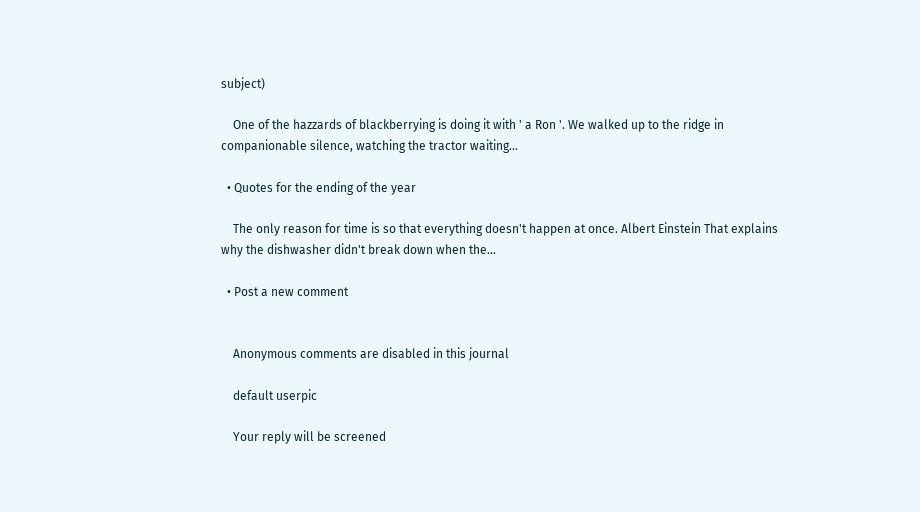subject)

    One of the hazzards of blackberrying is doing it with ' a Ron '. We walked up to the ridge in companionable silence, watching the tractor waiting…

  • Quotes for the ending of the year

    The only reason for time is so that everything doesn't happen at once. Albert Einstein That explains why the dishwasher didn't break down when the…

  • Post a new comment


    Anonymous comments are disabled in this journal

    default userpic

    Your reply will be screened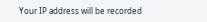Your IP address will be recorded